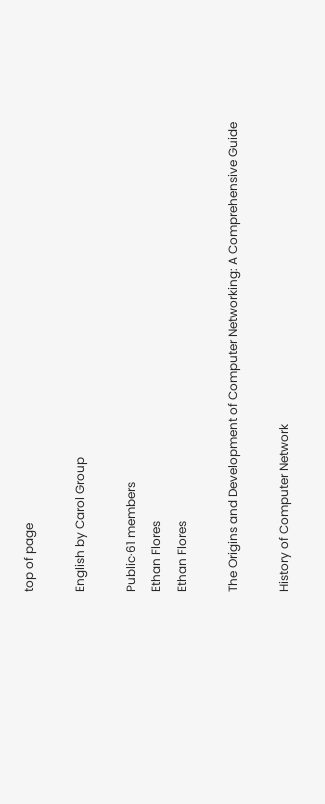top of page

English by Carol Group

Public·61 members
Ethan Flores
Ethan Flores

The Origins and Development of Computer Networking: A Comprehensive Guide

History of Computer Network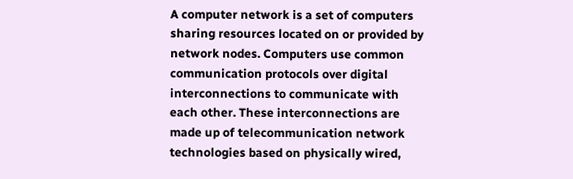A computer network is a set of computers sharing resources located on or provided by network nodes. Computers use common communication protocols over digital interconnections to communicate with each other. These interconnections are made up of telecommunication network technologies based on physically wired,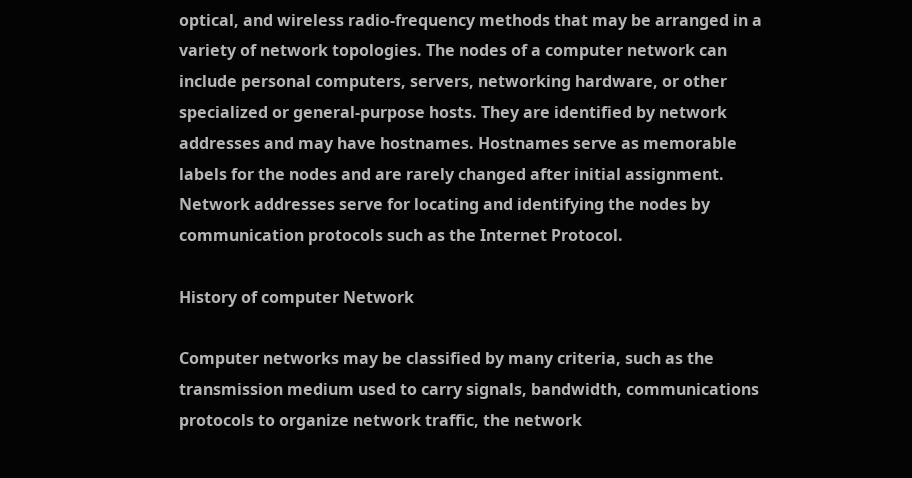optical, and wireless radio-frequency methods that may be arranged in a variety of network topologies. The nodes of a computer network can include personal computers, servers, networking hardware, or other specialized or general-purpose hosts. They are identified by network addresses and may have hostnames. Hostnames serve as memorable labels for the nodes and are rarely changed after initial assignment. Network addresses serve for locating and identifying the nodes by communication protocols such as the Internet Protocol.

History of computer Network

Computer networks may be classified by many criteria, such as the transmission medium used to carry signals, bandwidth, communications protocols to organize network traffic, the network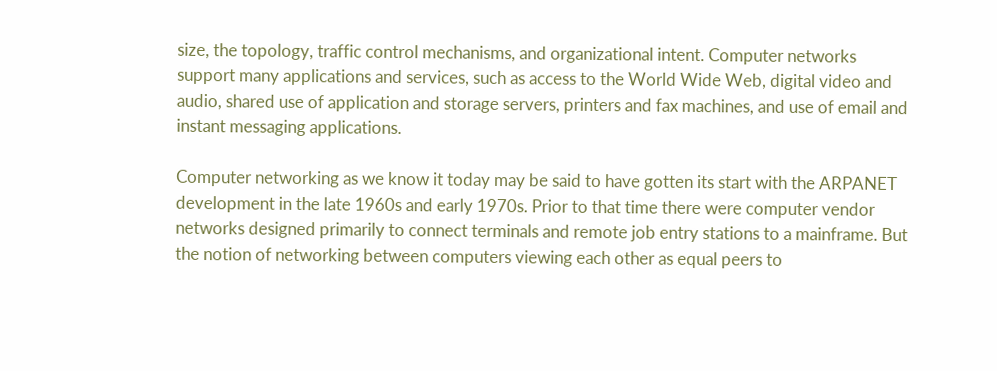size, the topology, traffic control mechanisms, and organizational intent. Computer networks support many applications and services, such as access to the World Wide Web, digital video and audio, shared use of application and storage servers, printers and fax machines, and use of email and instant messaging applications.

Computer networking as we know it today may be said to have gotten its start with the ARPANET development in the late 1960s and early 1970s. Prior to that time there were computer vendor networks designed primarily to connect terminals and remote job entry stations to a mainframe. But the notion of networking between computers viewing each other as equal peers to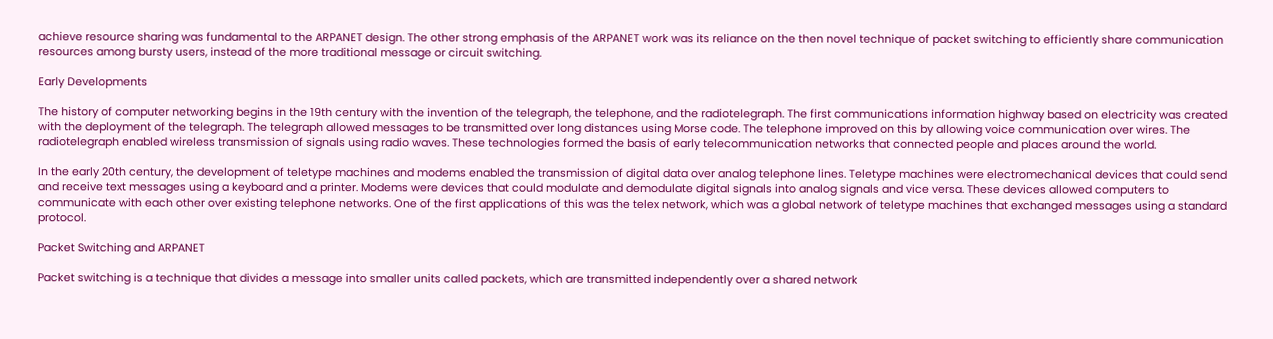achieve resource sharing was fundamental to the ARPANET design. The other strong emphasis of the ARPANET work was its reliance on the then novel technique of packet switching to efficiently share communication resources among bursty users, instead of the more traditional message or circuit switching.

Early Developments

The history of computer networking begins in the 19th century with the invention of the telegraph, the telephone, and the radiotelegraph. The first communications information highway based on electricity was created with the deployment of the telegraph. The telegraph allowed messages to be transmitted over long distances using Morse code. The telephone improved on this by allowing voice communication over wires. The radiotelegraph enabled wireless transmission of signals using radio waves. These technologies formed the basis of early telecommunication networks that connected people and places around the world.

In the early 20th century, the development of teletype machines and modems enabled the transmission of digital data over analog telephone lines. Teletype machines were electromechanical devices that could send and receive text messages using a keyboard and a printer. Modems were devices that could modulate and demodulate digital signals into analog signals and vice versa. These devices allowed computers to communicate with each other over existing telephone networks. One of the first applications of this was the telex network, which was a global network of teletype machines that exchanged messages using a standard protocol.

Packet Switching and ARPANET

Packet switching is a technique that divides a message into smaller units called packets, which are transmitted independently over a shared network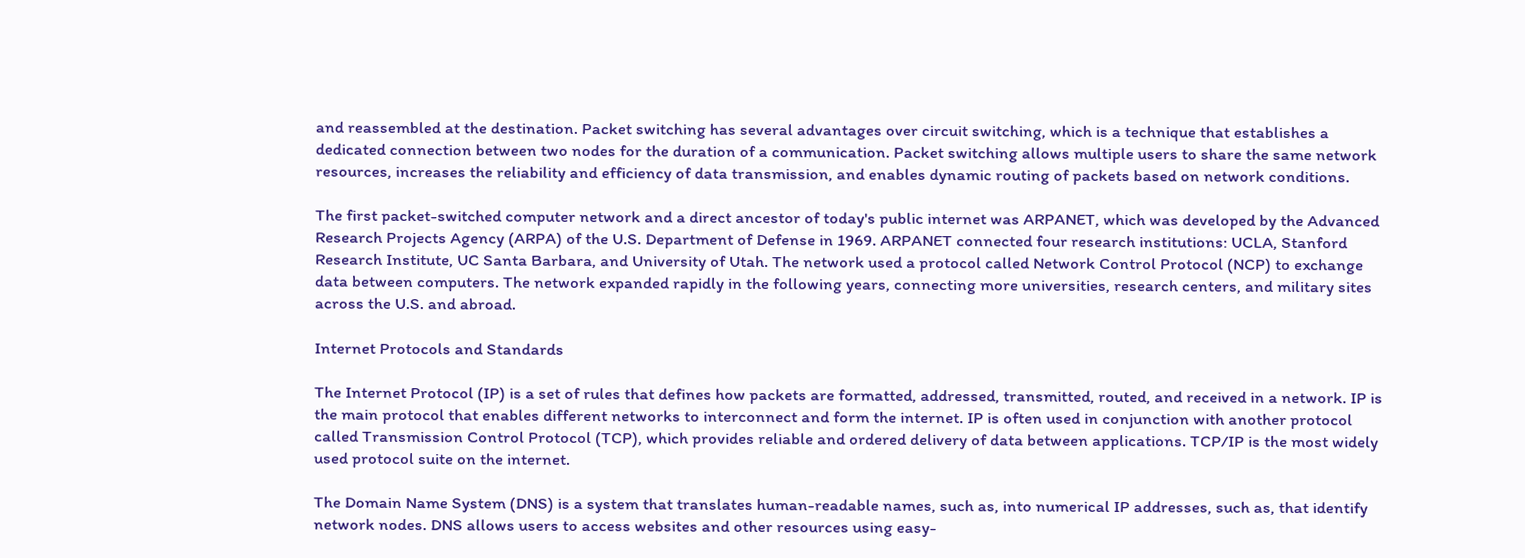and reassembled at the destination. Packet switching has several advantages over circuit switching, which is a technique that establishes a dedicated connection between two nodes for the duration of a communication. Packet switching allows multiple users to share the same network resources, increases the reliability and efficiency of data transmission, and enables dynamic routing of packets based on network conditions.

The first packet-switched computer network and a direct ancestor of today's public internet was ARPANET, which was developed by the Advanced Research Projects Agency (ARPA) of the U.S. Department of Defense in 1969. ARPANET connected four research institutions: UCLA, Stanford Research Institute, UC Santa Barbara, and University of Utah. The network used a protocol called Network Control Protocol (NCP) to exchange data between computers. The network expanded rapidly in the following years, connecting more universities, research centers, and military sites across the U.S. and abroad.

Internet Protocols and Standards

The Internet Protocol (IP) is a set of rules that defines how packets are formatted, addressed, transmitted, routed, and received in a network. IP is the main protocol that enables different networks to interconnect and form the internet. IP is often used in conjunction with another protocol called Transmission Control Protocol (TCP), which provides reliable and ordered delivery of data between applications. TCP/IP is the most widely used protocol suite on the internet.

The Domain Name System (DNS) is a system that translates human-readable names, such as, into numerical IP addresses, such as, that identify network nodes. DNS allows users to access websites and other resources using easy-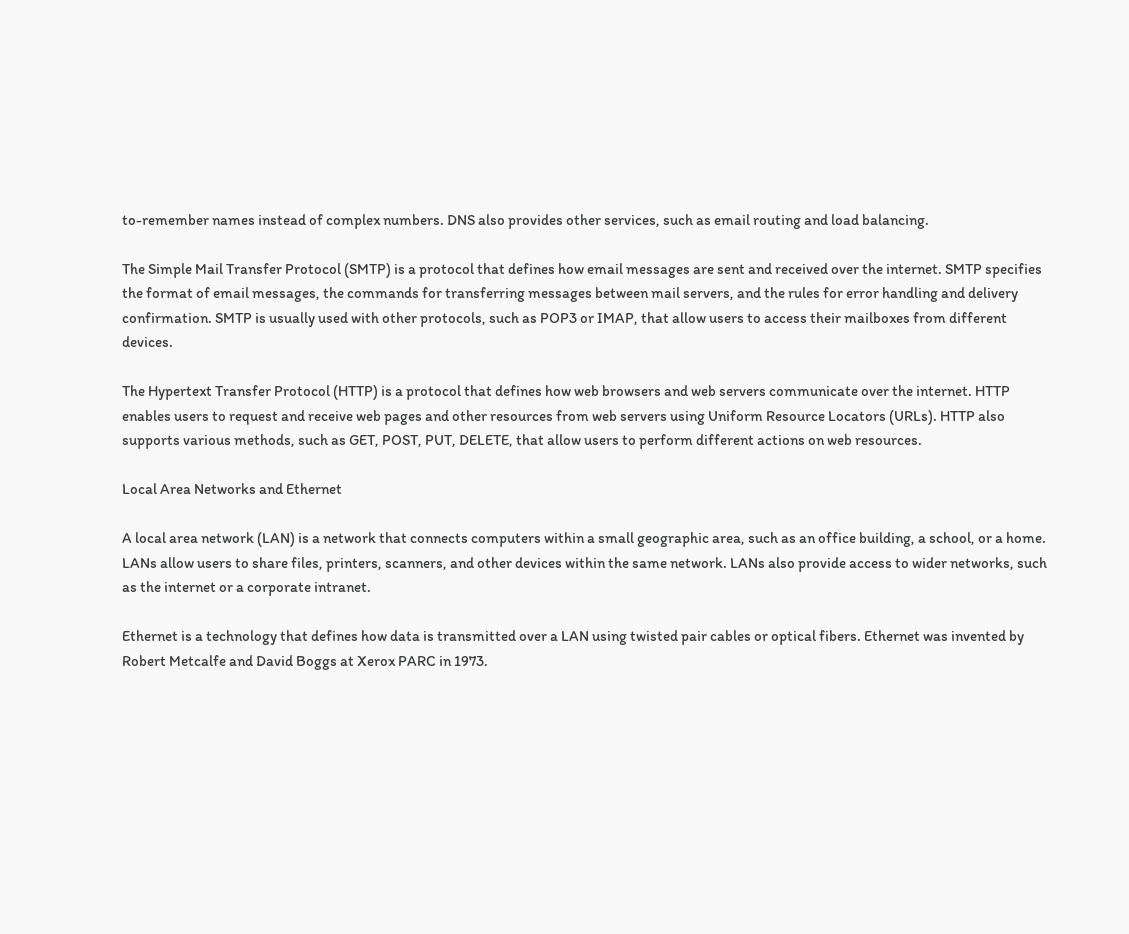to-remember names instead of complex numbers. DNS also provides other services, such as email routing and load balancing.

The Simple Mail Transfer Protocol (SMTP) is a protocol that defines how email messages are sent and received over the internet. SMTP specifies the format of email messages, the commands for transferring messages between mail servers, and the rules for error handling and delivery confirmation. SMTP is usually used with other protocols, such as POP3 or IMAP, that allow users to access their mailboxes from different devices.

The Hypertext Transfer Protocol (HTTP) is a protocol that defines how web browsers and web servers communicate over the internet. HTTP enables users to request and receive web pages and other resources from web servers using Uniform Resource Locators (URLs). HTTP also supports various methods, such as GET, POST, PUT, DELETE, that allow users to perform different actions on web resources.

Local Area Networks and Ethernet

A local area network (LAN) is a network that connects computers within a small geographic area, such as an office building, a school, or a home. LANs allow users to share files, printers, scanners, and other devices within the same network. LANs also provide access to wider networks, such as the internet or a corporate intranet.

Ethernet is a technology that defines how data is transmitted over a LAN using twisted pair cables or optical fibers. Ethernet was invented by Robert Metcalfe and David Boggs at Xerox PARC in 1973.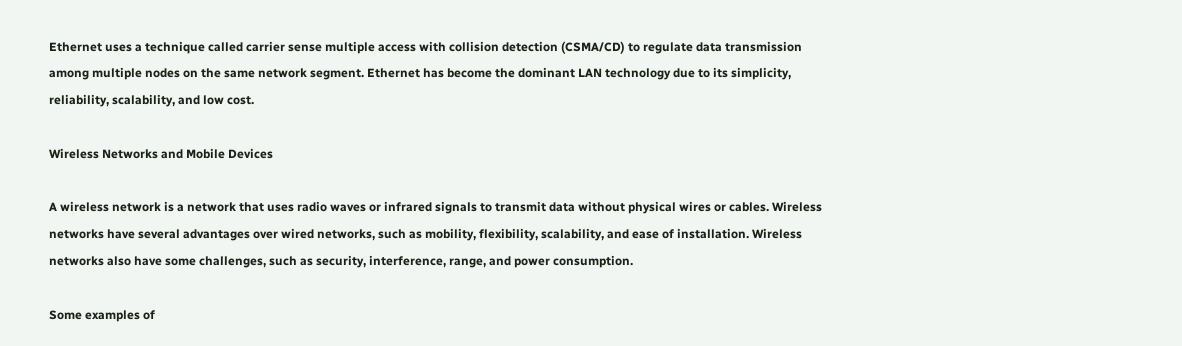Ethernet uses a technique called carrier sense multiple access with collision detection (CSMA/CD) to regulate data transmission among multiple nodes on the same network segment. Ethernet has become the dominant LAN technology due to its simplicity, reliability, scalability, and low cost.

Wireless Networks and Mobile Devices

A wireless network is a network that uses radio waves or infrared signals to transmit data without physical wires or cables. Wireless networks have several advantages over wired networks, such as mobility, flexibility, scalability, and ease of installation. Wireless networks also have some challenges, such as security, interference, range, and power consumption.

Some examples of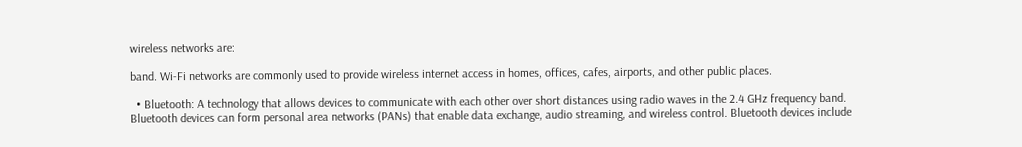wireless networks are:

band. Wi-Fi networks are commonly used to provide wireless internet access in homes, offices, cafes, airports, and other public places.

  • Bluetooth: A technology that allows devices to communicate with each other over short distances using radio waves in the 2.4 GHz frequency band. Bluetooth devices can form personal area networks (PANs) that enable data exchange, audio streaming, and wireless control. Bluetooth devices include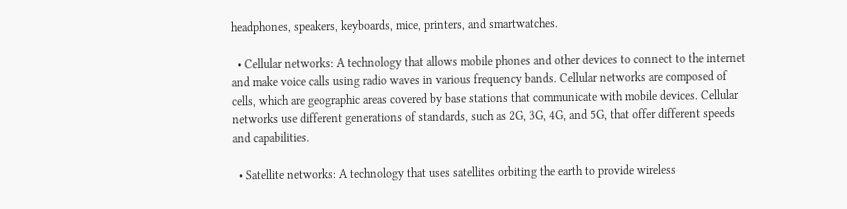headphones, speakers, keyboards, mice, printers, and smartwatches.

  • Cellular networks: A technology that allows mobile phones and other devices to connect to the internet and make voice calls using radio waves in various frequency bands. Cellular networks are composed of cells, which are geographic areas covered by base stations that communicate with mobile devices. Cellular networks use different generations of standards, such as 2G, 3G, 4G, and 5G, that offer different speeds and capabilities.

  • Satellite networks: A technology that uses satellites orbiting the earth to provide wireless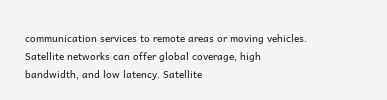communication services to remote areas or moving vehicles. Satellite networks can offer global coverage, high bandwidth, and low latency. Satellite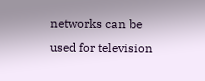networks can be used for television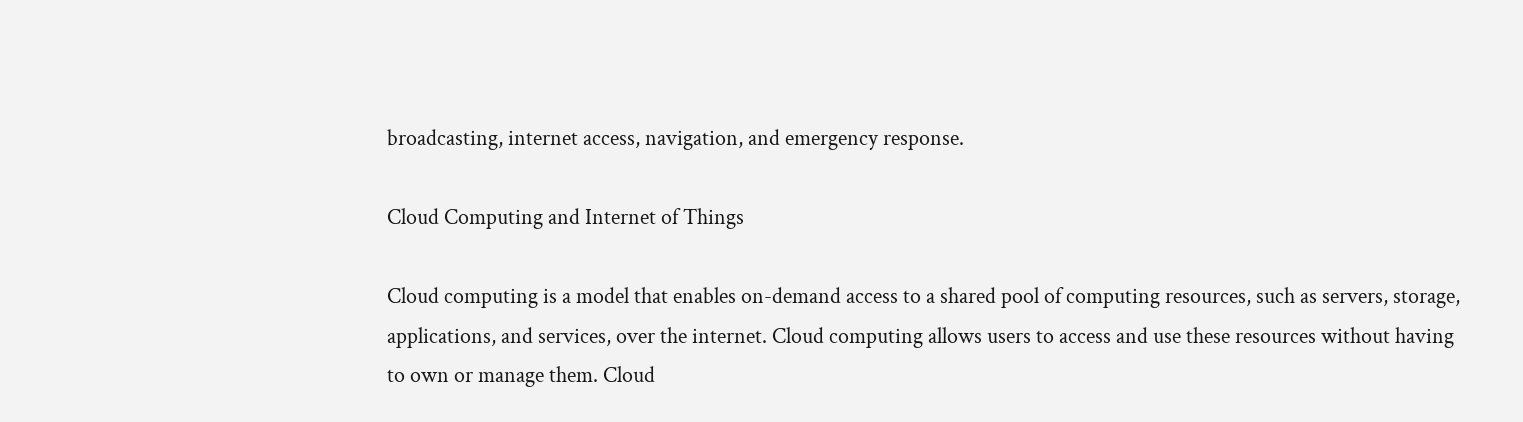broadcasting, internet access, navigation, and emergency response.

Cloud Computing and Internet of Things

Cloud computing is a model that enables on-demand access to a shared pool of computing resources, such as servers, storage, applications, and services, over the internet. Cloud computing allows users to access and use these resources without having to own or manage them. Cloud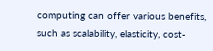computing can offer various benefits, such as scalability, elasticity, cost-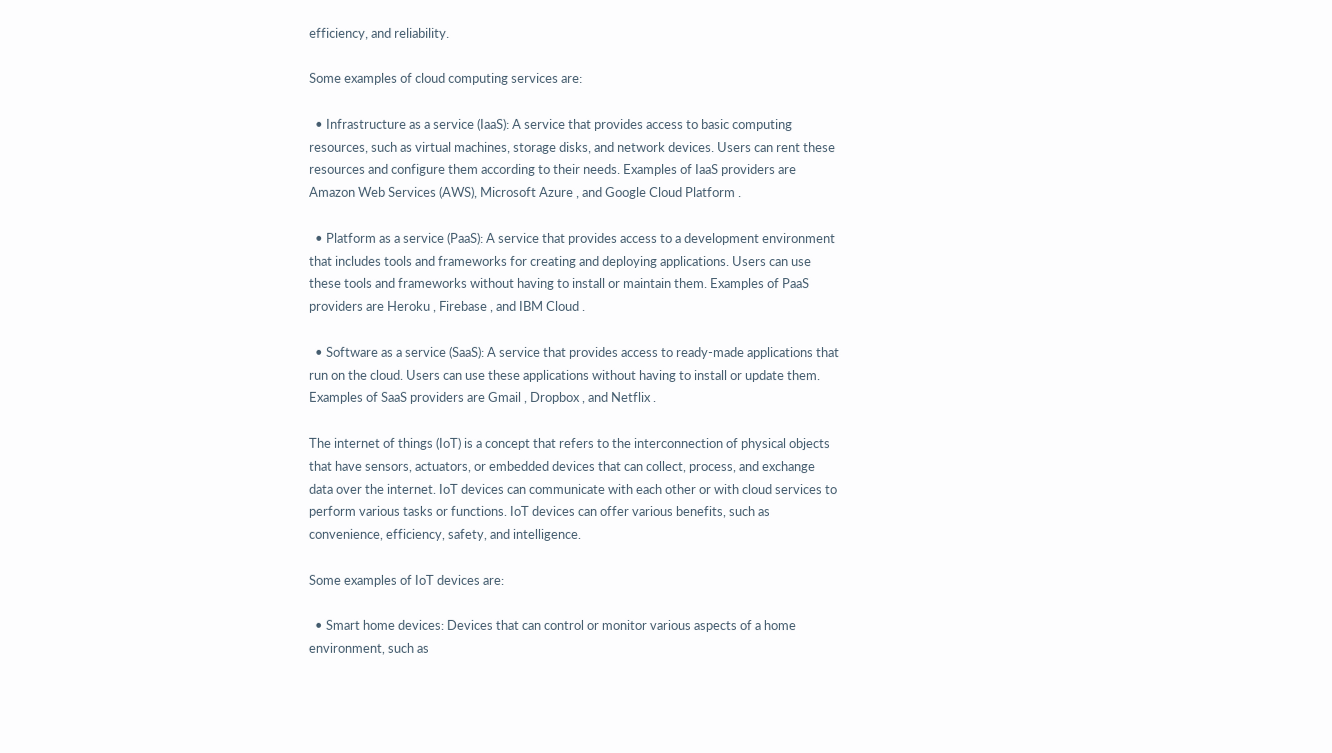efficiency, and reliability.

Some examples of cloud computing services are:

  • Infrastructure as a service (IaaS): A service that provides access to basic computing resources, such as virtual machines, storage disks, and network devices. Users can rent these resources and configure them according to their needs. Examples of IaaS providers are Amazon Web Services (AWS), Microsoft Azure , and Google Cloud Platform .

  • Platform as a service (PaaS): A service that provides access to a development environment that includes tools and frameworks for creating and deploying applications. Users can use these tools and frameworks without having to install or maintain them. Examples of PaaS providers are Heroku , Firebase , and IBM Cloud .

  • Software as a service (SaaS): A service that provides access to ready-made applications that run on the cloud. Users can use these applications without having to install or update them. Examples of SaaS providers are Gmail , Dropbox , and Netflix .

The internet of things (IoT) is a concept that refers to the interconnection of physical objects that have sensors, actuators, or embedded devices that can collect, process, and exchange data over the internet. IoT devices can communicate with each other or with cloud services to perform various tasks or functions. IoT devices can offer various benefits, such as convenience, efficiency, safety, and intelligence.

Some examples of IoT devices are:

  • Smart home devices: Devices that can control or monitor various aspects of a home environment, such as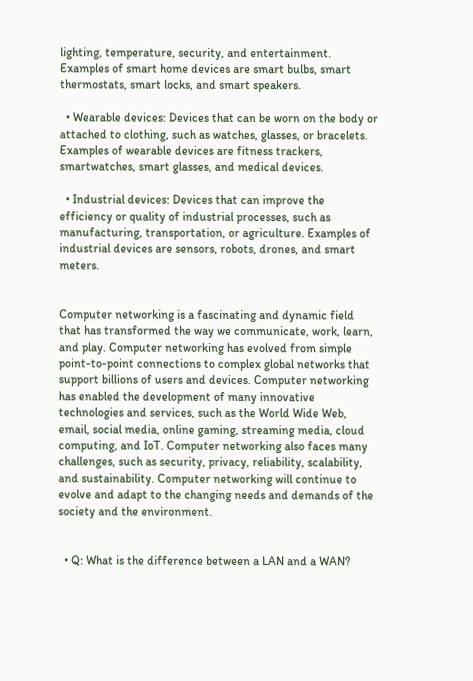lighting, temperature, security, and entertainment. Examples of smart home devices are smart bulbs, smart thermostats, smart locks, and smart speakers.

  • Wearable devices: Devices that can be worn on the body or attached to clothing, such as watches, glasses, or bracelets. Examples of wearable devices are fitness trackers, smartwatches, smart glasses, and medical devices.

  • Industrial devices: Devices that can improve the efficiency or quality of industrial processes, such as manufacturing, transportation, or agriculture. Examples of industrial devices are sensors, robots, drones, and smart meters.


Computer networking is a fascinating and dynamic field that has transformed the way we communicate, work, learn, and play. Computer networking has evolved from simple point-to-point connections to complex global networks that support billions of users and devices. Computer networking has enabled the development of many innovative technologies and services, such as the World Wide Web, email, social media, online gaming, streaming media, cloud computing, and IoT. Computer networking also faces many challenges, such as security, privacy, reliability, scalability, and sustainability. Computer networking will continue to evolve and adapt to the changing needs and demands of the society and the environment.


  • Q: What is the difference between a LAN and a WAN?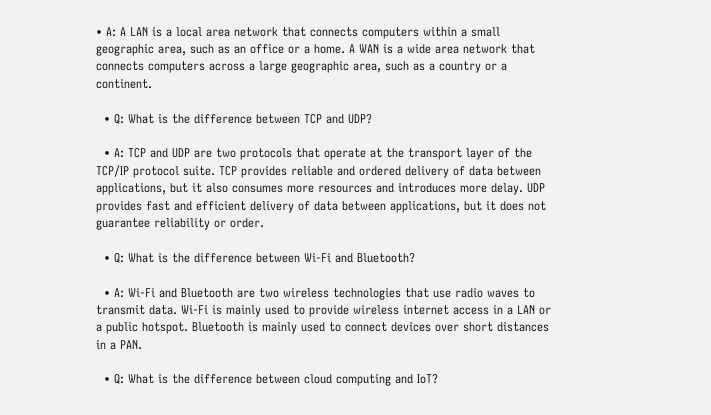• A: A LAN is a local area network that connects computers within a small geographic area, such as an office or a home. A WAN is a wide area network that connects computers across a large geographic area, such as a country or a continent.

  • Q: What is the difference between TCP and UDP?

  • A: TCP and UDP are two protocols that operate at the transport layer of the TCP/IP protocol suite. TCP provides reliable and ordered delivery of data between applications, but it also consumes more resources and introduces more delay. UDP provides fast and efficient delivery of data between applications, but it does not guarantee reliability or order.

  • Q: What is the difference between Wi-Fi and Bluetooth?

  • A: Wi-Fi and Bluetooth are two wireless technologies that use radio waves to transmit data. Wi-Fi is mainly used to provide wireless internet access in a LAN or a public hotspot. Bluetooth is mainly used to connect devices over short distances in a PAN.

  • Q: What is the difference between cloud computing and IoT?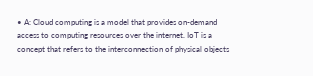• A: Cloud computing is a model that provides on-demand access to computing resources over the internet. IoT is a concept that refers to the interconnection of physical objects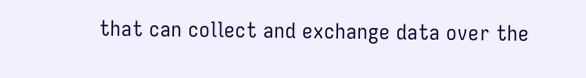that can collect and exchange data over the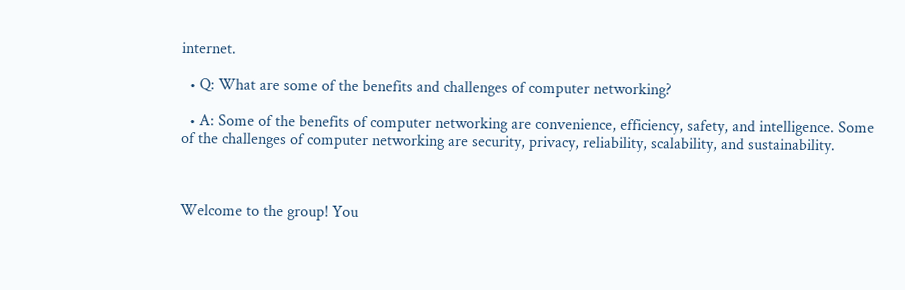internet.

  • Q: What are some of the benefits and challenges of computer networking?

  • A: Some of the benefits of computer networking are convenience, efficiency, safety, and intelligence. Some of the challenges of computer networking are security, privacy, reliability, scalability, and sustainability.



Welcome to the group! You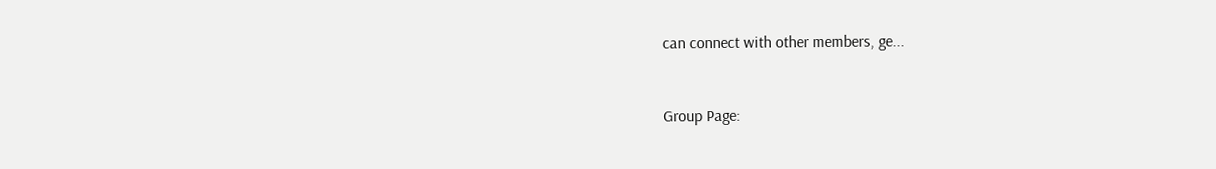can connect with other members, ge...


Group Page: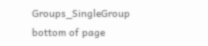Groups_SingleGroup
bottom of page